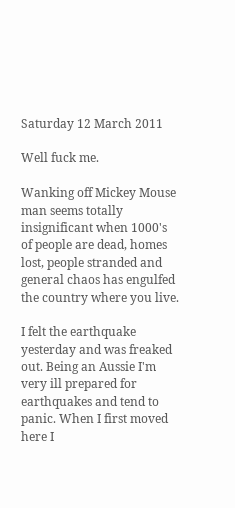Saturday 12 March 2011

Well fuck me.

Wanking off Mickey Mouse man seems totally insignificant when 1000's of people are dead, homes lost, people stranded and general chaos has engulfed the country where you live.

I felt the earthquake yesterday and was freaked out. Being an Aussie I'm very ill prepared for earthquakes and tend to panic. When I first moved here I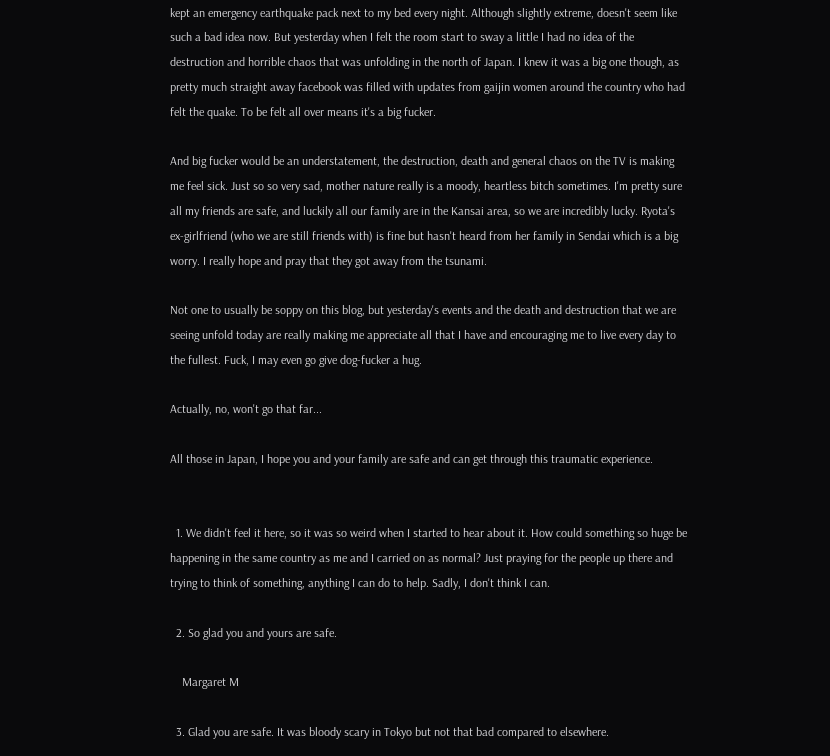kept an emergency earthquake pack next to my bed every night. Although slightly extreme, doesn't seem like such a bad idea now. But yesterday when I felt the room start to sway a little I had no idea of the destruction and horrible chaos that was unfolding in the north of Japan. I knew it was a big one though, as pretty much straight away facebook was filled with updates from gaijin women around the country who had felt the quake. To be felt all over means it's a big fucker.

And big fucker would be an understatement, the destruction, death and general chaos on the TV is making me feel sick. Just so so very sad, mother nature really is a moody, heartless bitch sometimes. I'm pretty sure all my friends are safe, and luckily all our family are in the Kansai area, so we are incredibly lucky. Ryota's ex-girlfriend (who we are still friends with) is fine but hasn't heard from her family in Sendai which is a big worry. I really hope and pray that they got away from the tsunami.

Not one to usually be soppy on this blog, but yesterday's events and the death and destruction that we are seeing unfold today are really making me appreciate all that I have and encouraging me to live every day to the fullest. Fuck, I may even go give dog-fucker a hug.

Actually, no, won't go that far...

All those in Japan, I hope you and your family are safe and can get through this traumatic experience.


  1. We didn't feel it here, so it was so weird when I started to hear about it. How could something so huge be happening in the same country as me and I carried on as normal? Just praying for the people up there and trying to think of something, anything I can do to help. Sadly, I don't think I can.

  2. So glad you and yours are safe.

    Margaret M

  3. Glad you are safe. It was bloody scary in Tokyo but not that bad compared to elsewhere.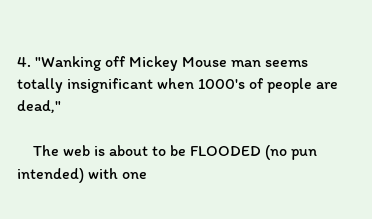4. "Wanking off Mickey Mouse man seems totally insignificant when 1000's of people are dead,"

    The web is about to be FLOODED (no pun intended) with one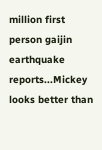million first person gaijin earthquake reports...Mickey looks better than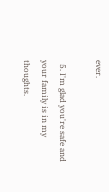ever.

  5. I'm glad you're safe and your family is in my thoughts.